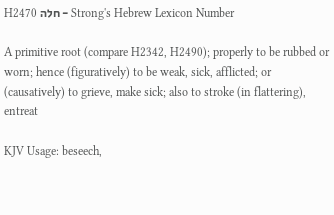H2470 חלה - Strong's Hebrew Lexicon Number

A primitive root (compare H2342, H2490); properly to be rubbed or worn; hence (figuratively) to be weak, sick, afflicted; or (causatively) to grieve, make sick; also to stroke (in flattering), entreat

KJV Usage: beseech,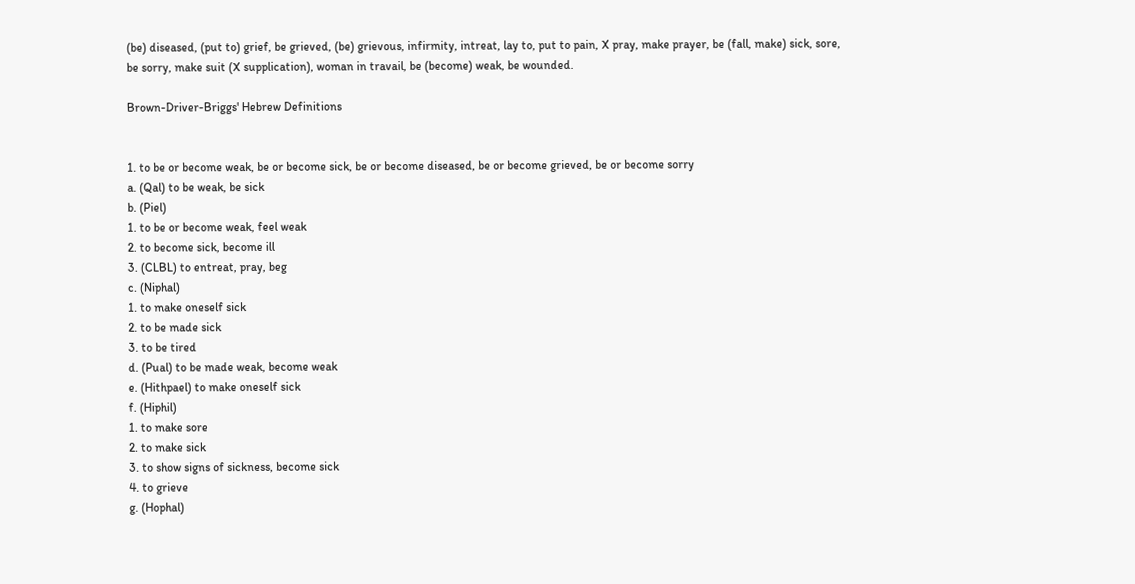(be) diseased, (put to) grief, be grieved, (be) grievous, infirmity, intreat, lay to, put to pain, X pray, make prayer, be (fall, make) sick, sore, be sorry, make suit (X supplication), woman in travail, be (become) weak, be wounded.

Brown-Driver-Briggs' Hebrew Definitions


1. to be or become weak, be or become sick, be or become diseased, be or become grieved, be or become sorry
a. (Qal) to be weak, be sick
b. (Piel)
1. to be or become weak, feel weak
2. to become sick, become ill
3. (CLBL) to entreat, pray, beg
c. (Niphal)
1. to make oneself sick
2. to be made sick
3. to be tired
d. (Pual) to be made weak, become weak
e. (Hithpael) to make oneself sick
f. (Hiphil)
1. to make sore
2. to make sick
3. to show signs of sickness, become sick
4. to grieve
g. (Hophal)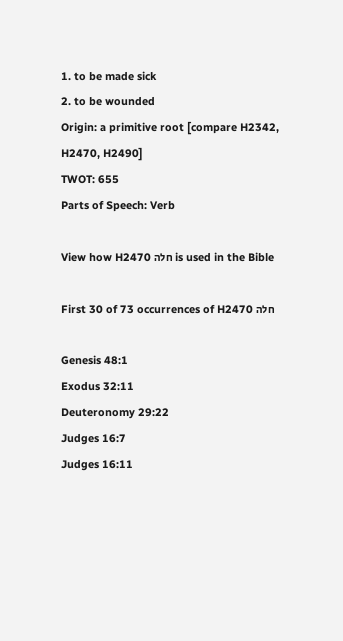1. to be made sick
2. to be wounded
Origin: a primitive root [compare H2342, H2470, H2490]
TWOT: 655
Parts of Speech: Verb

View how H2470 חלה is used in the Bible

First 30 of 73 occurrences of H2470 חלה

Genesis 48:1
Exodus 32:11
Deuteronomy 29:22
Judges 16:7
Judges 16:11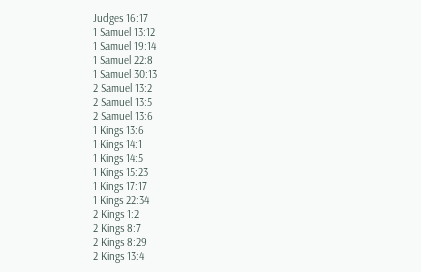Judges 16:17
1 Samuel 13:12
1 Samuel 19:14
1 Samuel 22:8
1 Samuel 30:13
2 Samuel 13:2
2 Samuel 13:5
2 Samuel 13:6
1 Kings 13:6
1 Kings 14:1
1 Kings 14:5
1 Kings 15:23
1 Kings 17:17
1 Kings 22:34
2 Kings 1:2
2 Kings 8:7
2 Kings 8:29
2 Kings 13:4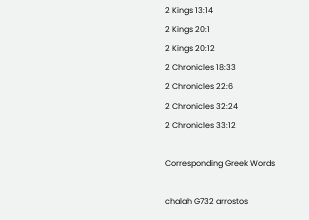2 Kings 13:14
2 Kings 20:1
2 Kings 20:12
2 Chronicles 18:33
2 Chronicles 22:6
2 Chronicles 32:24
2 Chronicles 33:12

Corresponding Greek Words

chalah G732 arrostos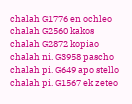chalah G1776 en ochleo
chalah G2560 kakos
chalah G2872 kopiao
chalah ni. G3958 pascho
chalah pi. G649 apo stello
chalah pi. G1567 ek zeteo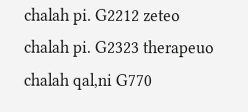chalah pi. G2212 zeteo
chalah pi. G2323 therapeuo
chalah qal,ni G770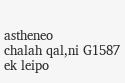astheneo
chalah qal,ni G1587 ek leipo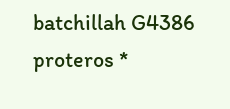batchillah G4386 proteros *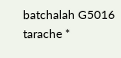batchalah G5016 tarache *